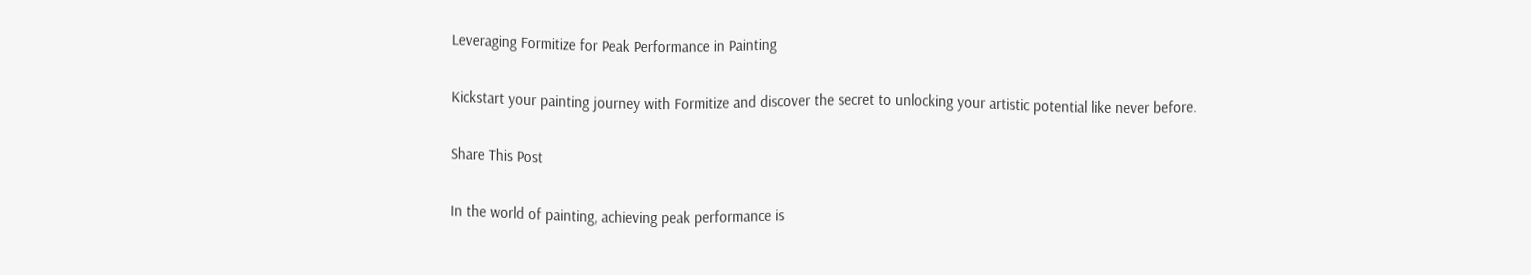Leveraging Formitize for Peak Performance in Painting

Kickstart your painting journey with Formitize and discover the secret to unlocking your artistic potential like never before.

Share This Post

In the world of painting, achieving peak performance is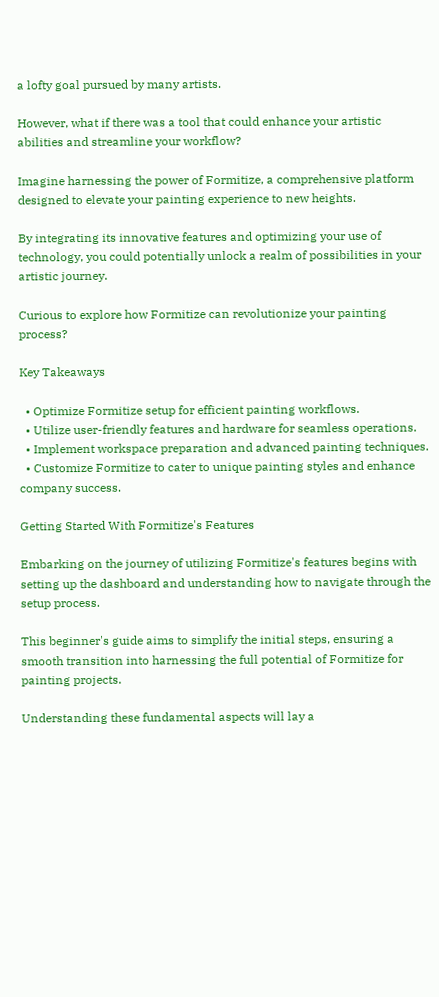a lofty goal pursued by many artists.

However, what if there was a tool that could enhance your artistic abilities and streamline your workflow?

Imagine harnessing the power of Formitize, a comprehensive platform designed to elevate your painting experience to new heights.

By integrating its innovative features and optimizing your use of technology, you could potentially unlock a realm of possibilities in your artistic journey.

Curious to explore how Formitize can revolutionize your painting process?

Key Takeaways

  • Optimize Formitize setup for efficient painting workflows.
  • Utilize user-friendly features and hardware for seamless operations.
  • Implement workspace preparation and advanced painting techniques.
  • Customize Formitize to cater to unique painting styles and enhance company success.

Getting Started With Formitize's Features

Embarking on the journey of utilizing Formitize's features begins with setting up the dashboard and understanding how to navigate through the setup process.

This beginner's guide aims to simplify the initial steps, ensuring a smooth transition into harnessing the full potential of Formitize for painting projects.

Understanding these fundamental aspects will lay a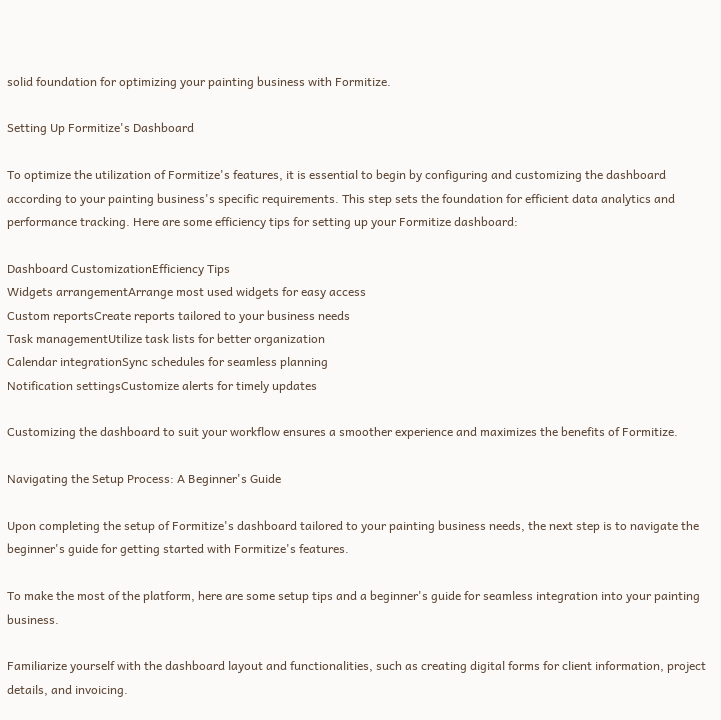solid foundation for optimizing your painting business with Formitize.

Setting Up Formitize's Dashboard

To optimize the utilization of Formitize's features, it is essential to begin by configuring and customizing the dashboard according to your painting business's specific requirements. This step sets the foundation for efficient data analytics and performance tracking. Here are some efficiency tips for setting up your Formitize dashboard:

Dashboard CustomizationEfficiency Tips
Widgets arrangementArrange most used widgets for easy access
Custom reportsCreate reports tailored to your business needs
Task managementUtilize task lists for better organization
Calendar integrationSync schedules for seamless planning
Notification settingsCustomize alerts for timely updates

Customizing the dashboard to suit your workflow ensures a smoother experience and maximizes the benefits of Formitize.

Navigating the Setup Process: A Beginner's Guide

Upon completing the setup of Formitize's dashboard tailored to your painting business needs, the next step is to navigate the beginner's guide for getting started with Formitize's features.

To make the most of the platform, here are some setup tips and a beginner's guide for seamless integration into your painting business.

Familiarize yourself with the dashboard layout and functionalities, such as creating digital forms for client information, project details, and invoicing.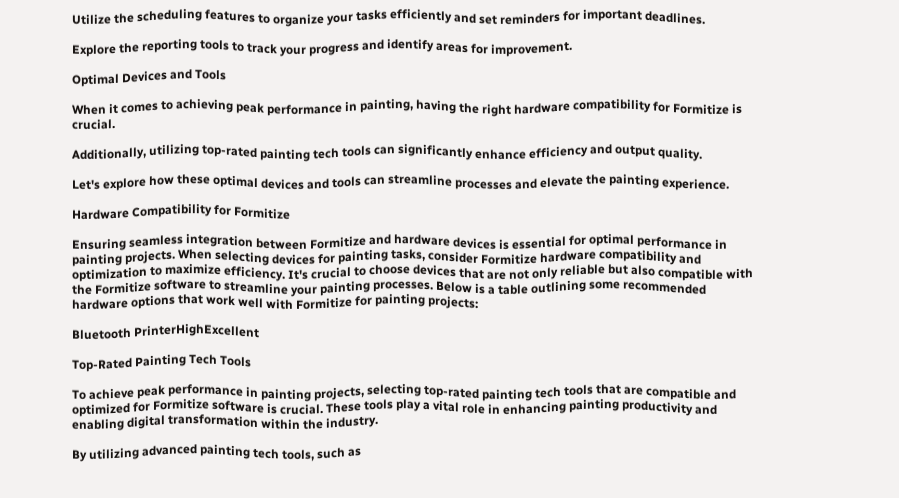Utilize the scheduling features to organize your tasks efficiently and set reminders for important deadlines.

Explore the reporting tools to track your progress and identify areas for improvement.

Optimal Devices and Tools

When it comes to achieving peak performance in painting, having the right hardware compatibility for Formitize is crucial.

Additionally, utilizing top-rated painting tech tools can significantly enhance efficiency and output quality.

Let's explore how these optimal devices and tools can streamline processes and elevate the painting experience.

Hardware Compatibility for Formitize

Ensuring seamless integration between Formitize and hardware devices is essential for optimal performance in painting projects. When selecting devices for painting tasks, consider Formitize hardware compatibility and optimization to maximize efficiency. It's crucial to choose devices that are not only reliable but also compatible with the Formitize software to streamline your painting processes. Below is a table outlining some recommended hardware options that work well with Formitize for painting projects:

Bluetooth PrinterHighExcellent

Top-Rated Painting Tech Tools

To achieve peak performance in painting projects, selecting top-rated painting tech tools that are compatible and optimized for Formitize software is crucial. These tools play a vital role in enhancing painting productivity and enabling digital transformation within the industry.

By utilizing advanced painting tech tools, such as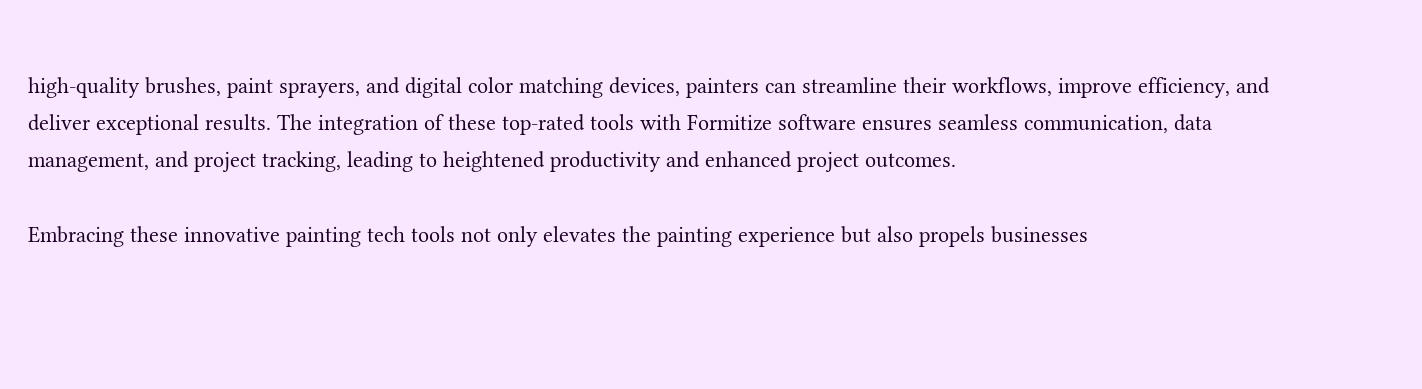high-quality brushes, paint sprayers, and digital color matching devices, painters can streamline their workflows, improve efficiency, and deliver exceptional results. The integration of these top-rated tools with Formitize software ensures seamless communication, data management, and project tracking, leading to heightened productivity and enhanced project outcomes.

Embracing these innovative painting tech tools not only elevates the painting experience but also propels businesses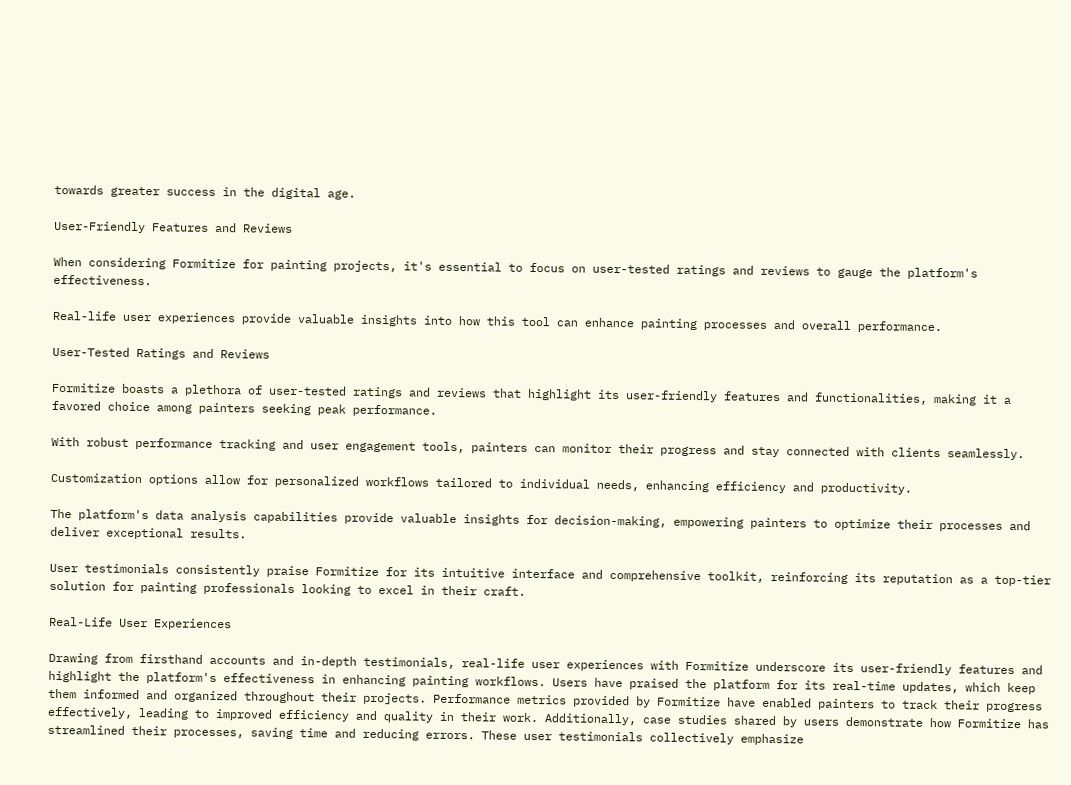towards greater success in the digital age.

User-Friendly Features and Reviews

When considering Formitize for painting projects, it's essential to focus on user-tested ratings and reviews to gauge the platform's effectiveness.

Real-life user experiences provide valuable insights into how this tool can enhance painting processes and overall performance.

User-Tested Ratings and Reviews

Formitize boasts a plethora of user-tested ratings and reviews that highlight its user-friendly features and functionalities, making it a favored choice among painters seeking peak performance.

With robust performance tracking and user engagement tools, painters can monitor their progress and stay connected with clients seamlessly.

Customization options allow for personalized workflows tailored to individual needs, enhancing efficiency and productivity.

The platform's data analysis capabilities provide valuable insights for decision-making, empowering painters to optimize their processes and deliver exceptional results.

User testimonials consistently praise Formitize for its intuitive interface and comprehensive toolkit, reinforcing its reputation as a top-tier solution for painting professionals looking to excel in their craft.

Real-Life User Experiences

Drawing from firsthand accounts and in-depth testimonials, real-life user experiences with Formitize underscore its user-friendly features and highlight the platform's effectiveness in enhancing painting workflows. Users have praised the platform for its real-time updates, which keep them informed and organized throughout their projects. Performance metrics provided by Formitize have enabled painters to track their progress effectively, leading to improved efficiency and quality in their work. Additionally, case studies shared by users demonstrate how Formitize has streamlined their processes, saving time and reducing errors. These user testimonials collectively emphasize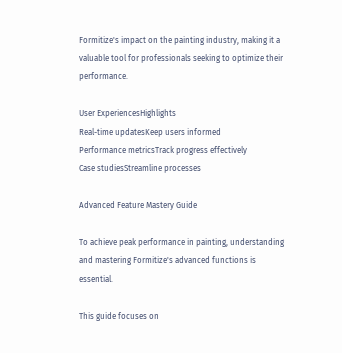Formitize's impact on the painting industry, making it a valuable tool for professionals seeking to optimize their performance.

User ExperiencesHighlights
Real-time updatesKeep users informed
Performance metricsTrack progress effectively
Case studiesStreamline processes

Advanced Feature Mastery Guide

To achieve peak performance in painting, understanding and mastering Formitize's advanced functions is essential.

This guide focuses on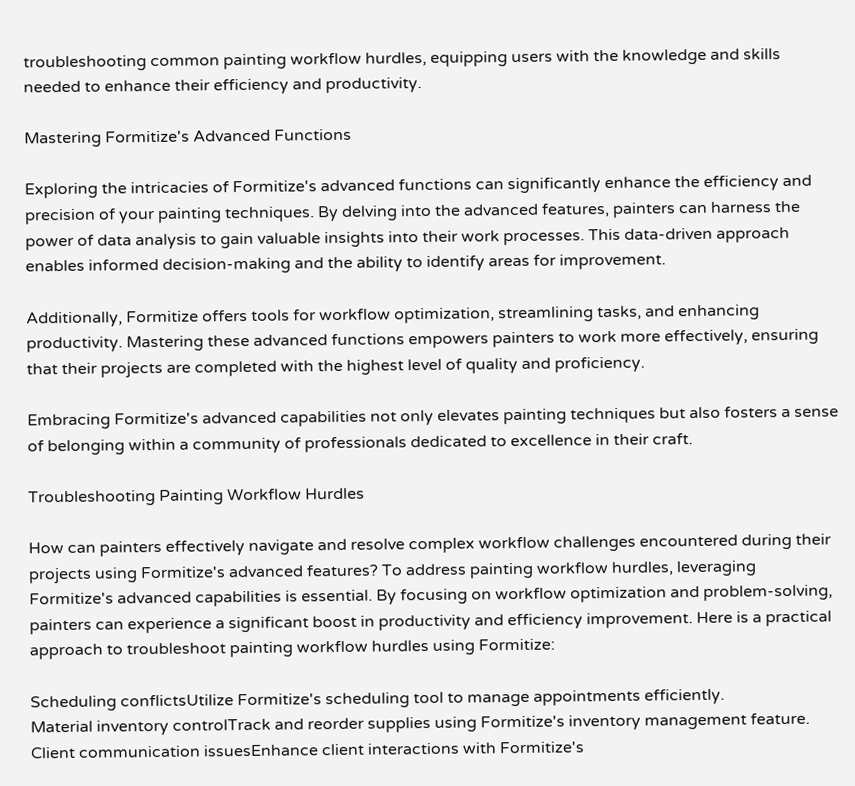troubleshooting common painting workflow hurdles, equipping users with the knowledge and skills needed to enhance their efficiency and productivity.

Mastering Formitize's Advanced Functions

Exploring the intricacies of Formitize's advanced functions can significantly enhance the efficiency and precision of your painting techniques. By delving into the advanced features, painters can harness the power of data analysis to gain valuable insights into their work processes. This data-driven approach enables informed decision-making and the ability to identify areas for improvement.

Additionally, Formitize offers tools for workflow optimization, streamlining tasks, and enhancing productivity. Mastering these advanced functions empowers painters to work more effectively, ensuring that their projects are completed with the highest level of quality and proficiency.

Embracing Formitize's advanced capabilities not only elevates painting techniques but also fosters a sense of belonging within a community of professionals dedicated to excellence in their craft.

Troubleshooting Painting Workflow Hurdles

How can painters effectively navigate and resolve complex workflow challenges encountered during their projects using Formitize's advanced features? To address painting workflow hurdles, leveraging Formitize's advanced capabilities is essential. By focusing on workflow optimization and problem-solving, painters can experience a significant boost in productivity and efficiency improvement. Here is a practical approach to troubleshoot painting workflow hurdles using Formitize:

Scheduling conflictsUtilize Formitize's scheduling tool to manage appointments efficiently.
Material inventory controlTrack and reorder supplies using Formitize's inventory management feature.
Client communication issuesEnhance client interactions with Formitize's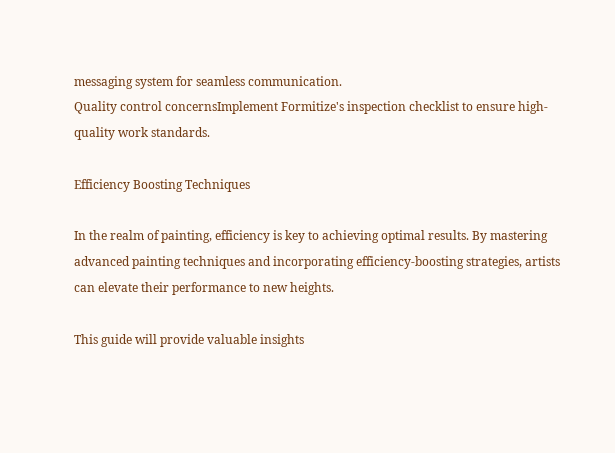messaging system for seamless communication.
Quality control concernsImplement Formitize's inspection checklist to ensure high-quality work standards.

Efficiency Boosting Techniques

In the realm of painting, efficiency is key to achieving optimal results. By mastering advanced painting techniques and incorporating efficiency-boosting strategies, artists can elevate their performance to new heights.

This guide will provide valuable insights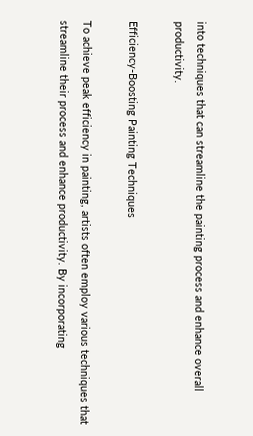into techniques that can streamline the painting process and enhance overall productivity.

Efficiency-Boosting Painting Techniques

To achieve peak efficiency in painting, artists often employ various techniques that streamline their process and enhance productivity. By incorporating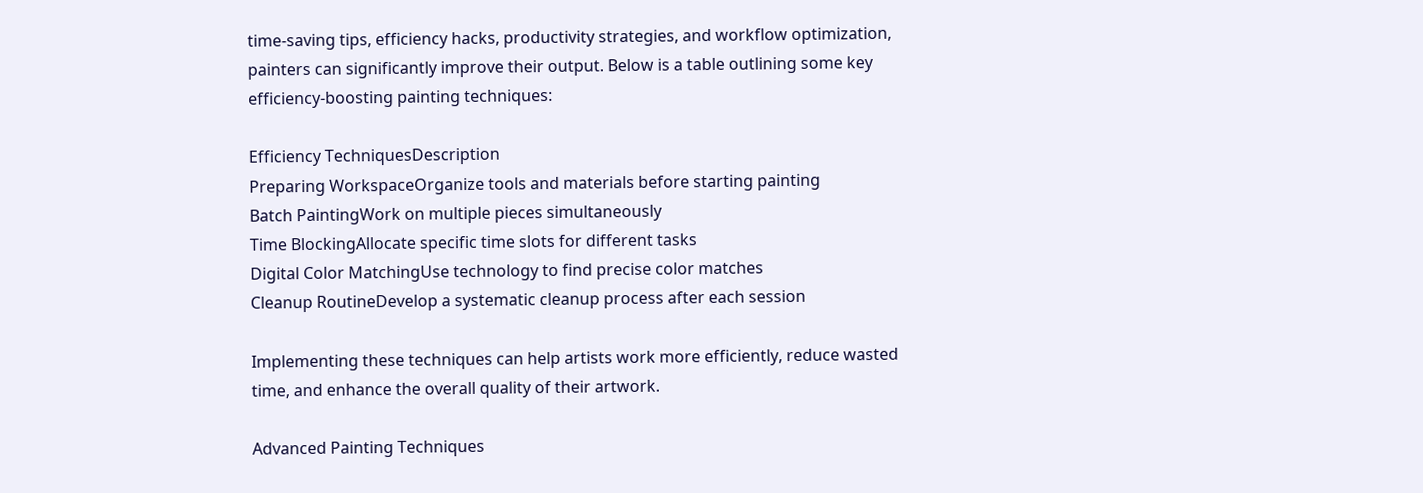time-saving tips, efficiency hacks, productivity strategies, and workflow optimization, painters can significantly improve their output. Below is a table outlining some key efficiency-boosting painting techniques:

Efficiency TechniquesDescription
Preparing WorkspaceOrganize tools and materials before starting painting
Batch PaintingWork on multiple pieces simultaneously
Time BlockingAllocate specific time slots for different tasks
Digital Color MatchingUse technology to find precise color matches
Cleanup RoutineDevelop a systematic cleanup process after each session

Implementing these techniques can help artists work more efficiently, reduce wasted time, and enhance the overall quality of their artwork.

Advanced Painting Techniques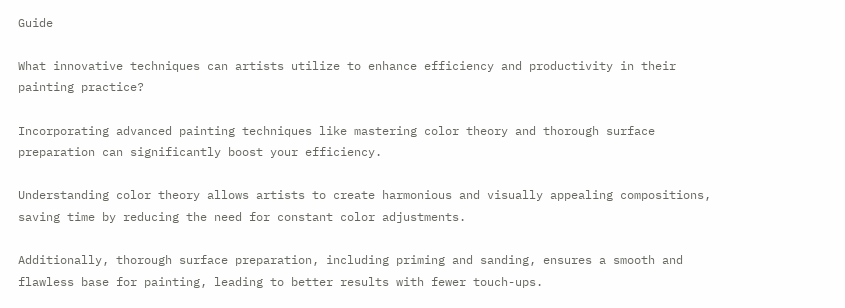Guide

What innovative techniques can artists utilize to enhance efficiency and productivity in their painting practice?

Incorporating advanced painting techniques like mastering color theory and thorough surface preparation can significantly boost your efficiency.

Understanding color theory allows artists to create harmonious and visually appealing compositions, saving time by reducing the need for constant color adjustments.

Additionally, thorough surface preparation, including priming and sanding, ensures a smooth and flawless base for painting, leading to better results with fewer touch-ups.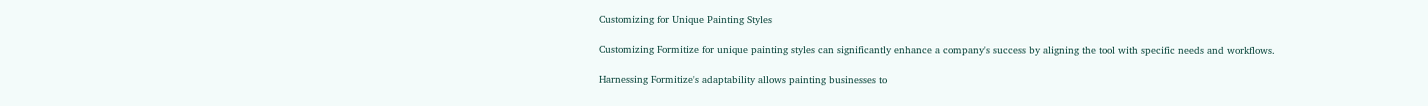Customizing for Unique Painting Styles

Customizing Formitize for unique painting styles can significantly enhance a company's success by aligning the tool with specific needs and workflows.

Harnessing Formitize's adaptability allows painting businesses to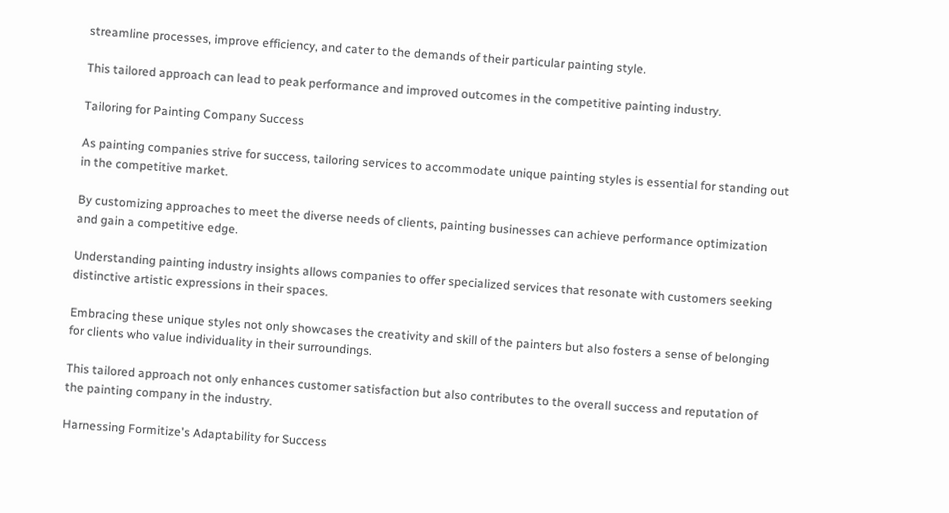streamline processes, improve efficiency, and cater to the demands of their particular painting style.

This tailored approach can lead to peak performance and improved outcomes in the competitive painting industry.

Tailoring for Painting Company Success

As painting companies strive for success, tailoring services to accommodate unique painting styles is essential for standing out in the competitive market.

By customizing approaches to meet the diverse needs of clients, painting businesses can achieve performance optimization and gain a competitive edge.

Understanding painting industry insights allows companies to offer specialized services that resonate with customers seeking distinctive artistic expressions in their spaces.

Embracing these unique styles not only showcases the creativity and skill of the painters but also fosters a sense of belonging for clients who value individuality in their surroundings.

This tailored approach not only enhances customer satisfaction but also contributes to the overall success and reputation of the painting company in the industry.

Harnessing Formitize's Adaptability for Success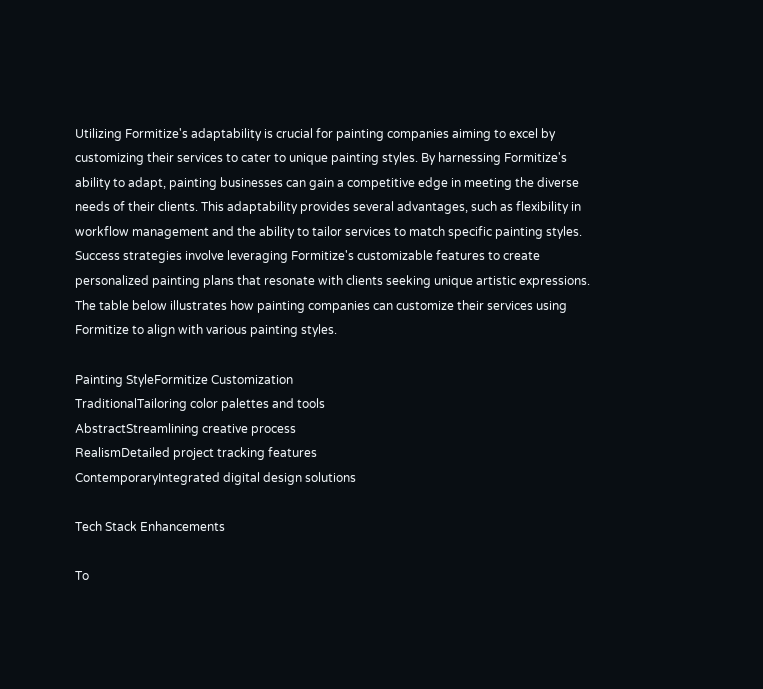Utilizing Formitize's adaptability is crucial for painting companies aiming to excel by customizing their services to cater to unique painting styles. By harnessing Formitize's ability to adapt, painting businesses can gain a competitive edge in meeting the diverse needs of their clients. This adaptability provides several advantages, such as flexibility in workflow management and the ability to tailor services to match specific painting styles. Success strategies involve leveraging Formitize's customizable features to create personalized painting plans that resonate with clients seeking unique artistic expressions. The table below illustrates how painting companies can customize their services using Formitize to align with various painting styles.

Painting StyleFormitize Customization
TraditionalTailoring color palettes and tools
AbstractStreamlining creative process
RealismDetailed project tracking features
ContemporaryIntegrated digital design solutions

Tech Stack Enhancements

To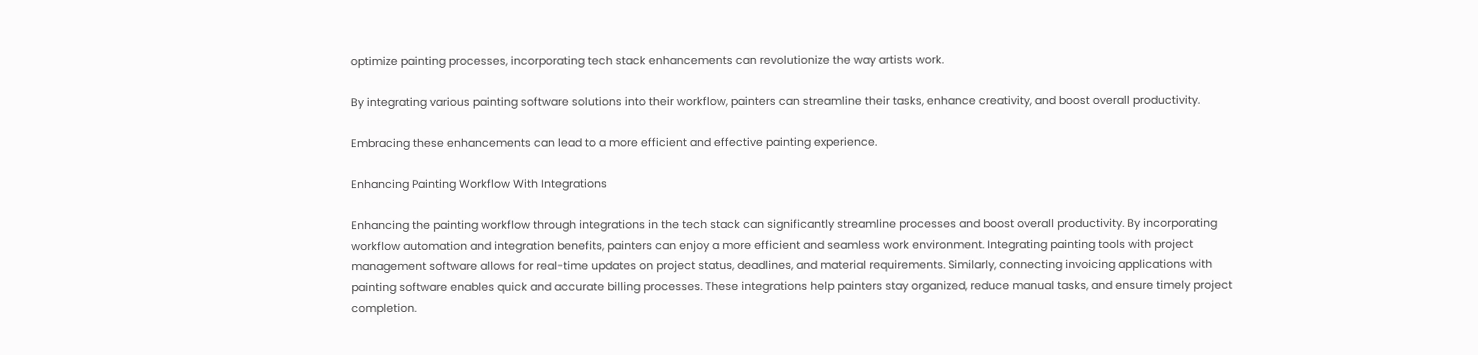optimize painting processes, incorporating tech stack enhancements can revolutionize the way artists work.

By integrating various painting software solutions into their workflow, painters can streamline their tasks, enhance creativity, and boost overall productivity.

Embracing these enhancements can lead to a more efficient and effective painting experience.

Enhancing Painting Workflow With Integrations

Enhancing the painting workflow through integrations in the tech stack can significantly streamline processes and boost overall productivity. By incorporating workflow automation and integration benefits, painters can enjoy a more efficient and seamless work environment. Integrating painting tools with project management software allows for real-time updates on project status, deadlines, and material requirements. Similarly, connecting invoicing applications with painting software enables quick and accurate billing processes. These integrations help painters stay organized, reduce manual tasks, and ensure timely project completion.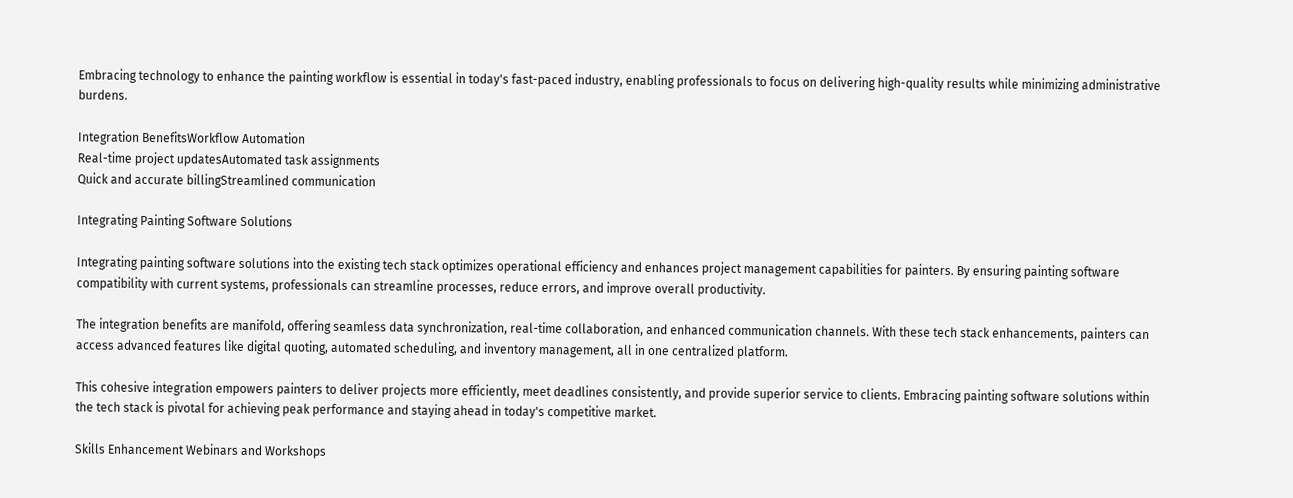Embracing technology to enhance the painting workflow is essential in today's fast-paced industry, enabling professionals to focus on delivering high-quality results while minimizing administrative burdens.

Integration BenefitsWorkflow Automation
Real-time project updatesAutomated task assignments
Quick and accurate billingStreamlined communication

Integrating Painting Software Solutions

Integrating painting software solutions into the existing tech stack optimizes operational efficiency and enhances project management capabilities for painters. By ensuring painting software compatibility with current systems, professionals can streamline processes, reduce errors, and improve overall productivity.

The integration benefits are manifold, offering seamless data synchronization, real-time collaboration, and enhanced communication channels. With these tech stack enhancements, painters can access advanced features like digital quoting, automated scheduling, and inventory management, all in one centralized platform.

This cohesive integration empowers painters to deliver projects more efficiently, meet deadlines consistently, and provide superior service to clients. Embracing painting software solutions within the tech stack is pivotal for achieving peak performance and staying ahead in today's competitive market.

Skills Enhancement Webinars and Workshops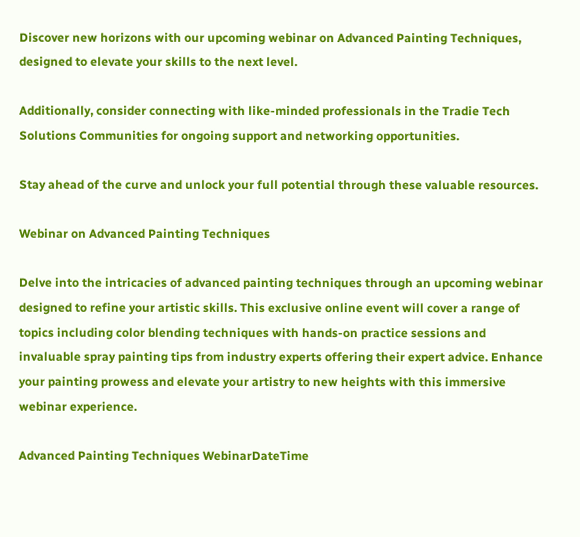Discover new horizons with our upcoming webinar on Advanced Painting Techniques, designed to elevate your skills to the next level.

Additionally, consider connecting with like-minded professionals in the Tradie Tech Solutions Communities for ongoing support and networking opportunities.

Stay ahead of the curve and unlock your full potential through these valuable resources.

Webinar on Advanced Painting Techniques

Delve into the intricacies of advanced painting techniques through an upcoming webinar designed to refine your artistic skills. This exclusive online event will cover a range of topics including color blending techniques with hands-on practice sessions and invaluable spray painting tips from industry experts offering their expert advice. Enhance your painting prowess and elevate your artistry to new heights with this immersive webinar experience.

Advanced Painting Techniques WebinarDateTime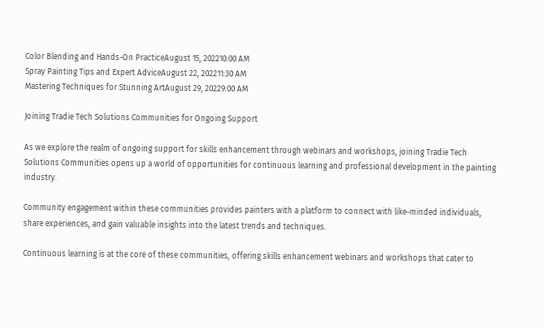Color Blending and Hands-On PracticeAugust 15, 202210:00 AM
Spray Painting Tips and Expert AdviceAugust 22, 202211:30 AM
Mastering Techniques for Stunning ArtAugust 29, 20229:00 AM

Joining Tradie Tech Solutions Communities for Ongoing Support

As we explore the realm of ongoing support for skills enhancement through webinars and workshops, joining Tradie Tech Solutions Communities opens up a world of opportunities for continuous learning and professional development in the painting industry.

Community engagement within these communities provides painters with a platform to connect with like-minded individuals, share experiences, and gain valuable insights into the latest trends and techniques.

Continuous learning is at the core of these communities, offering skills enhancement webinars and workshops that cater to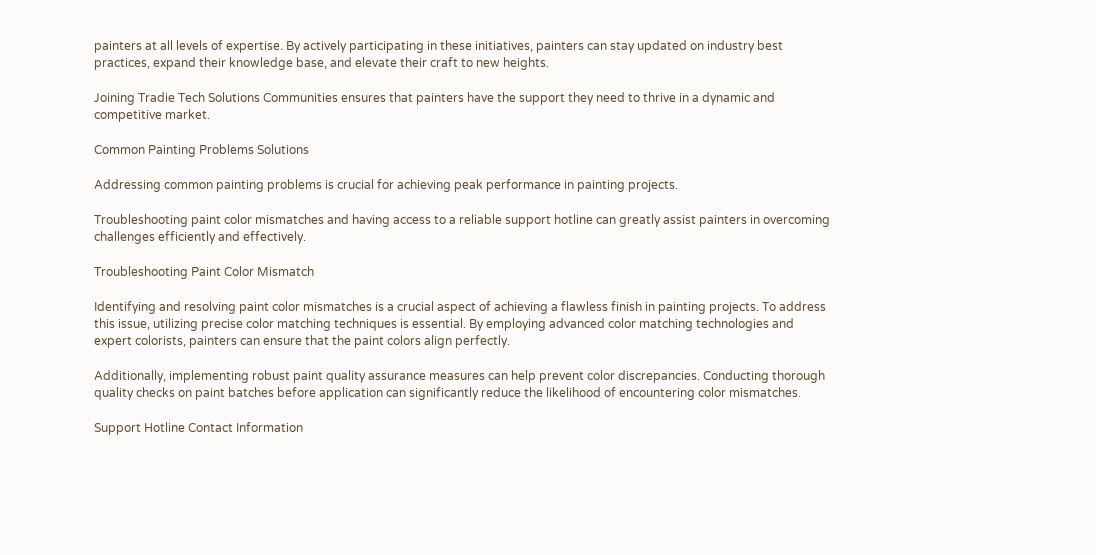painters at all levels of expertise. By actively participating in these initiatives, painters can stay updated on industry best practices, expand their knowledge base, and elevate their craft to new heights.

Joining Tradie Tech Solutions Communities ensures that painters have the support they need to thrive in a dynamic and competitive market.

Common Painting Problems Solutions

Addressing common painting problems is crucial for achieving peak performance in painting projects.

Troubleshooting paint color mismatches and having access to a reliable support hotline can greatly assist painters in overcoming challenges efficiently and effectively.

Troubleshooting Paint Color Mismatch

Identifying and resolving paint color mismatches is a crucial aspect of achieving a flawless finish in painting projects. To address this issue, utilizing precise color matching techniques is essential. By employing advanced color matching technologies and expert colorists, painters can ensure that the paint colors align perfectly.

Additionally, implementing robust paint quality assurance measures can help prevent color discrepancies. Conducting thorough quality checks on paint batches before application can significantly reduce the likelihood of encountering color mismatches.

Support Hotline Contact Information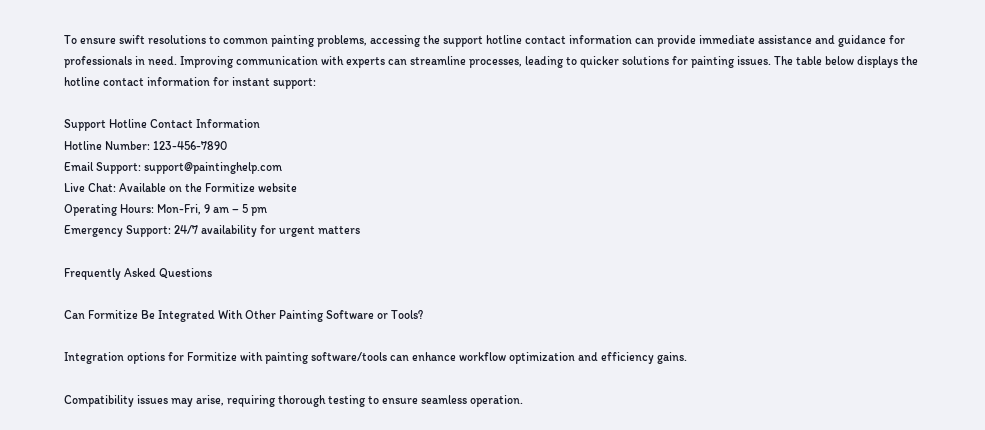To ensure swift resolutions to common painting problems, accessing the support hotline contact information can provide immediate assistance and guidance for professionals in need. Improving communication with experts can streamline processes, leading to quicker solutions for painting issues. The table below displays the hotline contact information for instant support:

Support Hotline Contact Information
Hotline Number: 123-456-7890
Email Support: support@paintinghelp.com
Live Chat: Available on the Formitize website
Operating Hours: Mon-Fri, 9 am – 5 pm
Emergency Support: 24/7 availability for urgent matters

Frequently Asked Questions

Can Formitize Be Integrated With Other Painting Software or Tools?

Integration options for Formitize with painting software/tools can enhance workflow optimization and efficiency gains.

Compatibility issues may arise, requiring thorough testing to ensure seamless operation.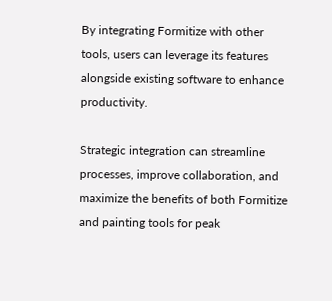By integrating Formitize with other tools, users can leverage its features alongside existing software to enhance productivity.

Strategic integration can streamline processes, improve collaboration, and maximize the benefits of both Formitize and painting tools for peak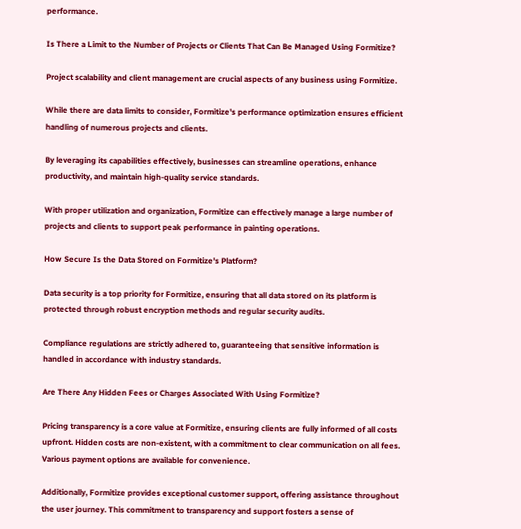performance.

Is There a Limit to the Number of Projects or Clients That Can Be Managed Using Formitize?

Project scalability and client management are crucial aspects of any business using Formitize.

While there are data limits to consider, Formitize's performance optimization ensures efficient handling of numerous projects and clients.

By leveraging its capabilities effectively, businesses can streamline operations, enhance productivity, and maintain high-quality service standards.

With proper utilization and organization, Formitize can effectively manage a large number of projects and clients to support peak performance in painting operations.

How Secure Is the Data Stored on Formitize's Platform?

Data security is a top priority for Formitize, ensuring that all data stored on its platform is protected through robust encryption methods and regular security audits.

Compliance regulations are strictly adhered to, guaranteeing that sensitive information is handled in accordance with industry standards.

Are There Any Hidden Fees or Charges Associated With Using Formitize?

Pricing transparency is a core value at Formitize, ensuring clients are fully informed of all costs upfront. Hidden costs are non-existent, with a commitment to clear communication on all fees. Various payment options are available for convenience.

Additionally, Formitize provides exceptional customer support, offering assistance throughout the user journey. This commitment to transparency and support fosters a sense of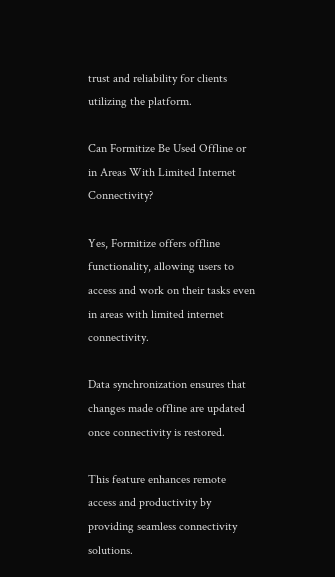trust and reliability for clients utilizing the platform.

Can Formitize Be Used Offline or in Areas With Limited Internet Connectivity?

Yes, Formitize offers offline functionality, allowing users to access and work on their tasks even in areas with limited internet connectivity.

Data synchronization ensures that changes made offline are updated once connectivity is restored.

This feature enhances remote access and productivity by providing seamless connectivity solutions.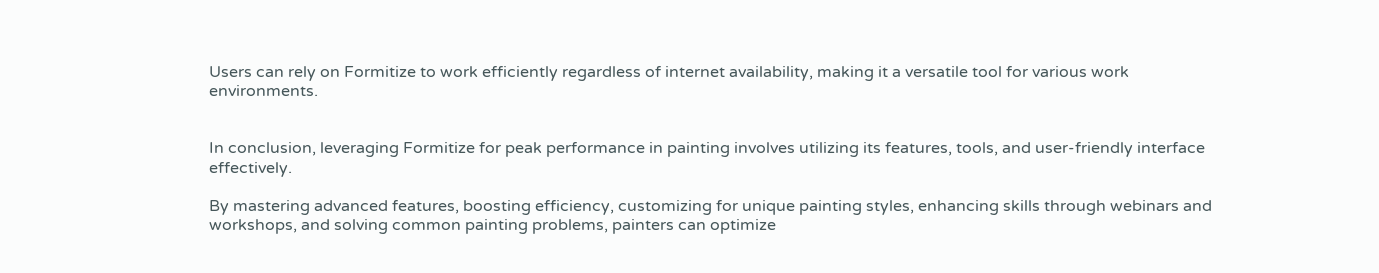Users can rely on Formitize to work efficiently regardless of internet availability, making it a versatile tool for various work environments.


In conclusion, leveraging Formitize for peak performance in painting involves utilizing its features, tools, and user-friendly interface effectively.

By mastering advanced features, boosting efficiency, customizing for unique painting styles, enhancing skills through webinars and workshops, and solving common painting problems, painters can optimize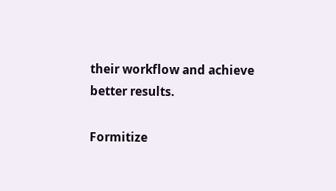their workflow and achieve better results.

Formitize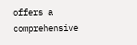offers a comprehensive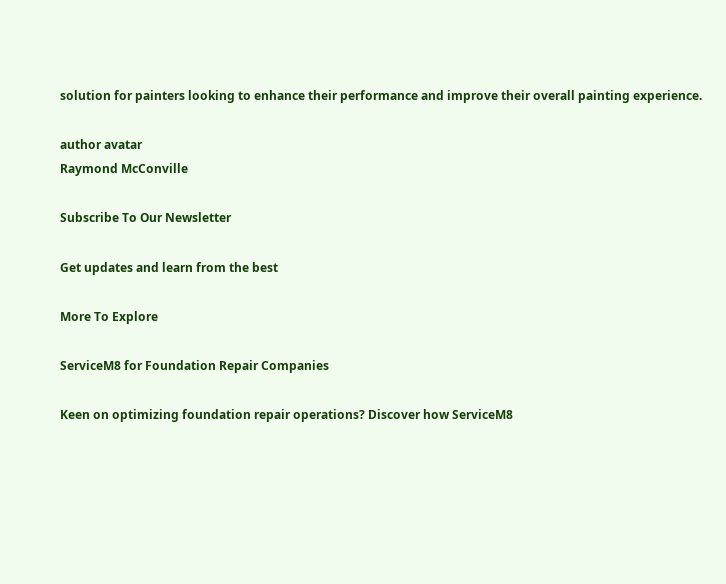solution for painters looking to enhance their performance and improve their overall painting experience.

author avatar
Raymond McConville

Subscribe To Our Newsletter

Get updates and learn from the best

More To Explore

ServiceM8 for Foundation Repair Companies

Keen on optimizing foundation repair operations? Discover how ServiceM8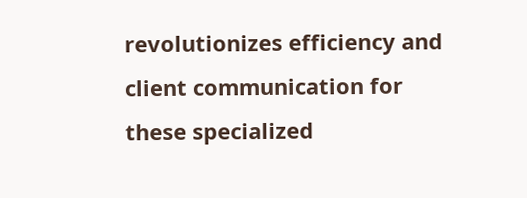revolutionizes efficiency and client communication for these specialized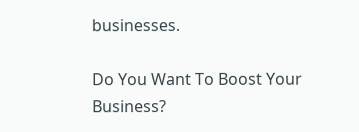businesses.

Do You Want To Boost Your Business?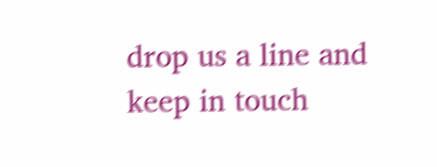drop us a line and keep in touch